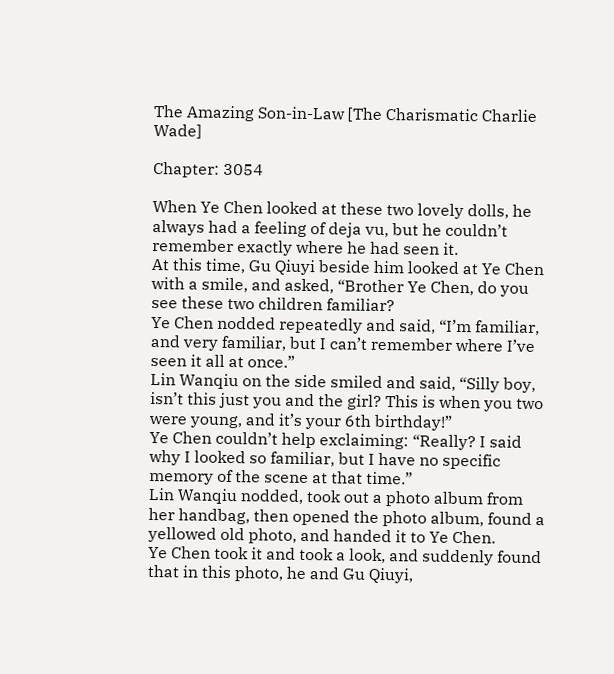The Amazing Son-in-Law [The Charismatic Charlie Wade]

Chapter: 3054

When Ye Chen looked at these two lovely dolls, he always had a feeling of deja vu, but he couldn’t remember exactly where he had seen it.
At this time, Gu Qiuyi beside him looked at Ye Chen with a smile, and asked, “Brother Ye Chen, do you see these two children familiar?
Ye Chen nodded repeatedly and said, “I’m familiar, and very familiar, but I can’t remember where I’ve seen it all at once.”
Lin Wanqiu on the side smiled and said, “Silly boy, isn’t this just you and the girl? This is when you two were young, and it’s your 6th birthday!”
Ye Chen couldn’t help exclaiming: “Really? I said why I looked so familiar, but I have no specific memory of the scene at that time.”
Lin Wanqiu nodded, took out a photo album from her handbag, then opened the photo album, found a yellowed old photo, and handed it to Ye Chen.
Ye Chen took it and took a look, and suddenly found that in this photo, he and Gu Qiuyi,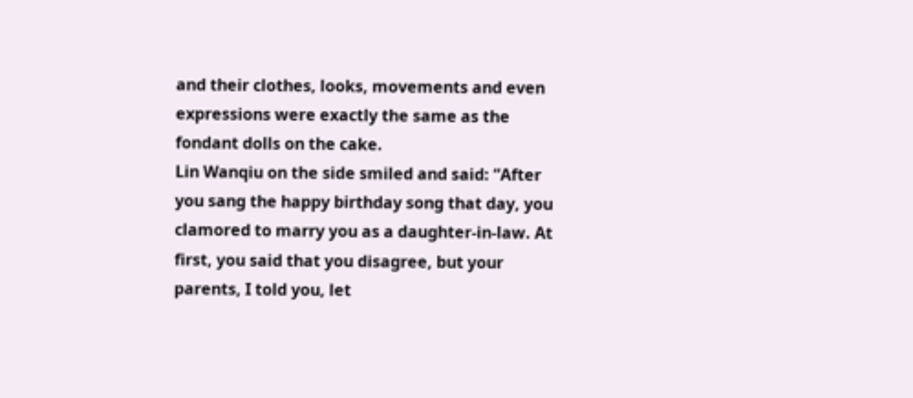and their clothes, looks, movements and even expressions were exactly the same as the fondant dolls on the cake.
Lin Wanqiu on the side smiled and said: “After you sang the happy birthday song that day, you clamored to marry you as a daughter-in-law. At first, you said that you disagree, but your parents, I told you, let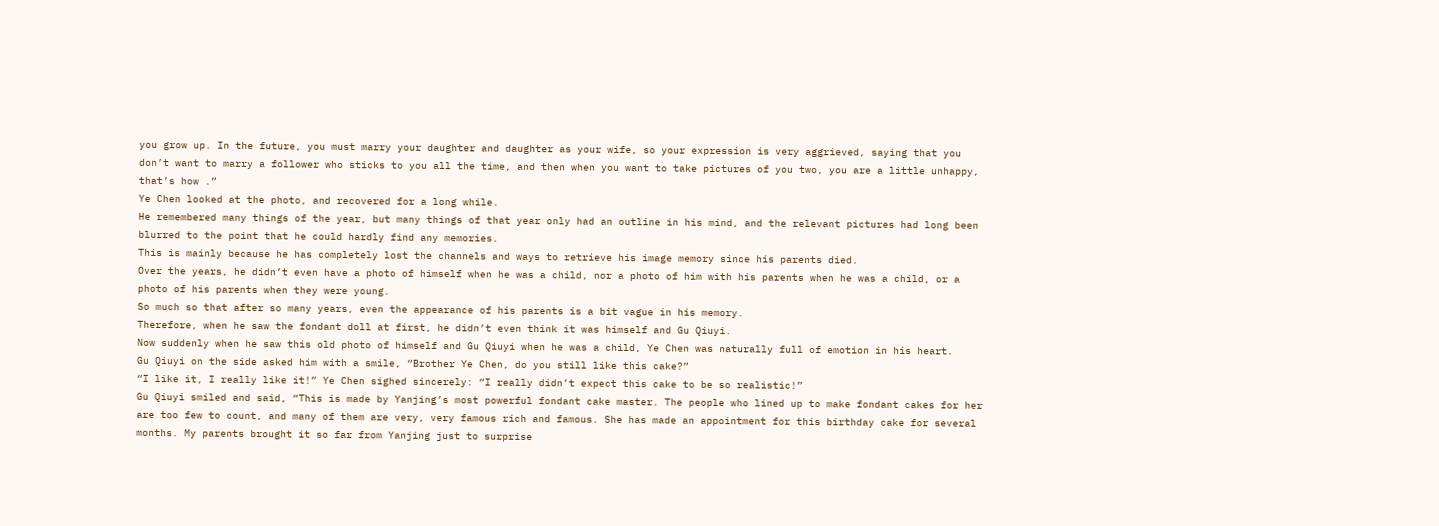you grow up. In the future, you must marry your daughter and daughter as your wife, so your expression is very aggrieved, saying that you don’t want to marry a follower who sticks to you all the time, and then when you want to take pictures of you two, you are a little unhappy, that’s how .”
Ye Chen looked at the photo, and recovered for a long while.
He remembered many things of the year, but many things of that year only had an outline in his mind, and the relevant pictures had long been blurred to the point that he could hardly find any memories.
This is mainly because he has completely lost the channels and ways to retrieve his image memory since his parents died.
Over the years, he didn’t even have a photo of himself when he was a child, nor a photo of him with his parents when he was a child, or a photo of his parents when they were young.
So much so that after so many years, even the appearance of his parents is a bit vague in his memory.
Therefore, when he saw the fondant doll at first, he didn’t even think it was himself and Gu Qiuyi.
Now suddenly when he saw this old photo of himself and Gu Qiuyi when he was a child, Ye Chen was naturally full of emotion in his heart.
Gu Qiuyi on the side asked him with a smile, “Brother Ye Chen, do you still like this cake?”
“I like it, I really like it!” Ye Chen sighed sincerely: “I really didn’t expect this cake to be so realistic!”
Gu Qiuyi smiled and said, “This is made by Yanjing’s most powerful fondant cake master. The people who lined up to make fondant cakes for her are too few to count, and many of them are very, very famous rich and famous. She has made an appointment for this birthday cake for several months. My parents brought it so far from Yanjing just to surprise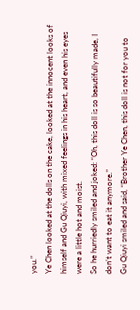you.”
Ye Chen looked at the dolls on the cake, looked at the innocent looks of himself and Gu Qiuyi, with mixed feelings in his heart, and even his eyes were a little hot and moist.
So he hurriedly smiled and joked: “Oh, this doll is so beautifully made, I don’t want to eat it anymore.”
Gu Qiuyi smiled and said, “Brother Ye Chen, this doll is not for you to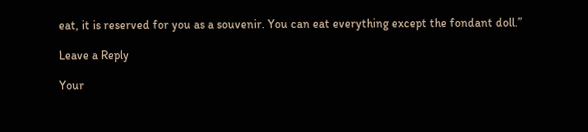eat, it is reserved for you as a souvenir. You can eat everything except the fondant doll.”

Leave a Reply

Your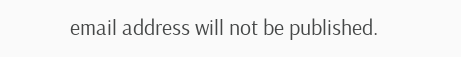email address will not be published.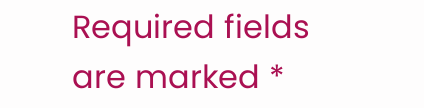Required fields are marked *